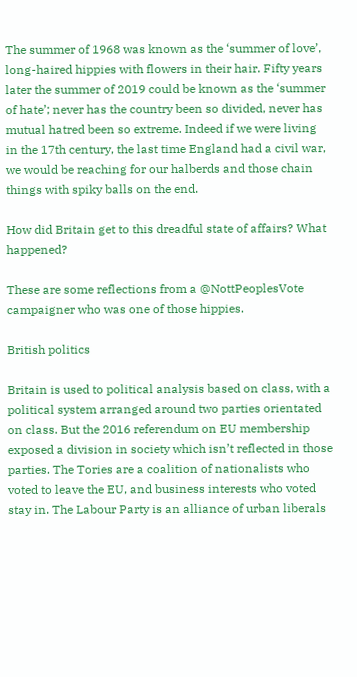The summer of 1968 was known as the ‘summer of love’, long-haired hippies with flowers in their hair. Fifty years later the summer of 2019 could be known as the ‘summer of hate’; never has the country been so divided, never has mutual hatred been so extreme. Indeed if we were living in the 17th century, the last time England had a civil war, we would be reaching for our halberds and those chain things with spiky balls on the end.

How did Britain get to this dreadful state of affairs? What happened?

These are some reflections from a @NottPeoplesVote campaigner who was one of those hippies.

British politics

Britain is used to political analysis based on class, with a political system arranged around two parties orientated on class. But the 2016 referendum on EU membership exposed a division in society which isn’t reflected in those parties. The Tories are a coalition of nationalists who voted to leave the EU, and business interests who voted stay in. The Labour Party is an alliance of urban liberals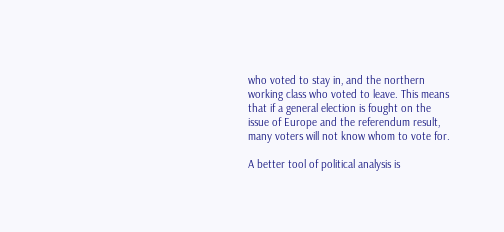who voted to stay in, and the northern working class who voted to leave. This means that if a general election is fought on the issue of Europe and the referendum result, many voters will not know whom to vote for.

A better tool of political analysis is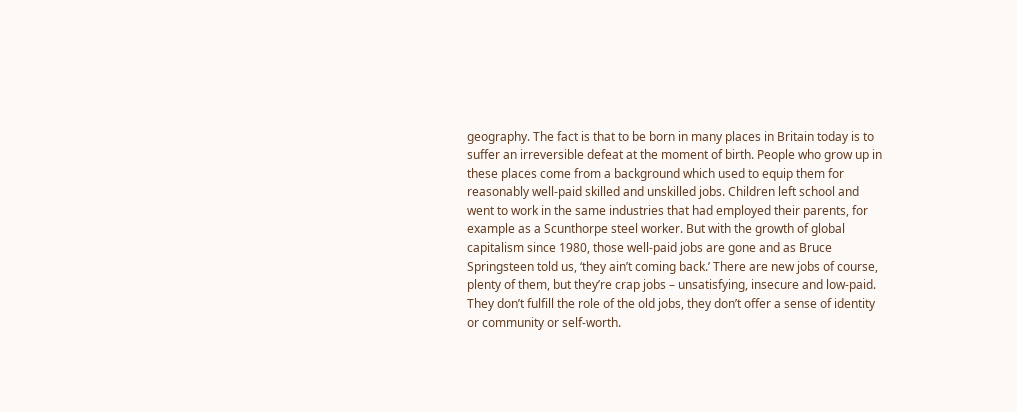geography. The fact is that to be born in many places in Britain today is to suffer an irreversible defeat at the moment of birth. People who grow up in these places come from a background which used to equip them for reasonably well-paid skilled and unskilled jobs. Children left school and went to work in the same industries that had employed their parents, for example as a Scunthorpe steel worker. But with the growth of global capitalism since 1980, those well-paid jobs are gone and as Bruce Springsteen told us, ‘they ain’t coming back.’ There are new jobs of course, plenty of them, but they’re crap jobs – unsatisfying, insecure and low-paid. They don’t fulfill the role of the old jobs, they don’t offer a sense of identity or community or self-worth.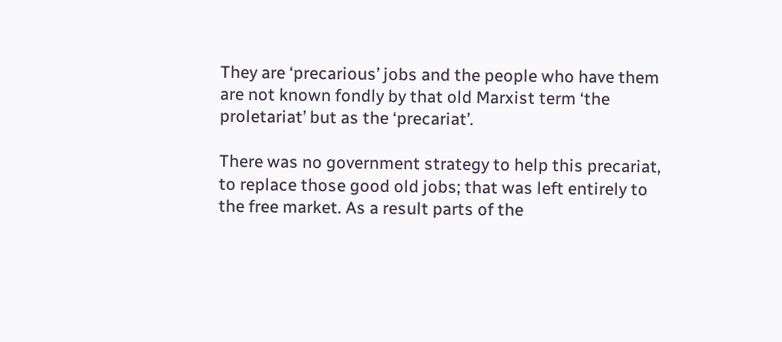They are ‘precarious’ jobs and the people who have them are not known fondly by that old Marxist term ‘the proletariat’ but as the ‘precariat’.

There was no government strategy to help this precariat, to replace those good old jobs; that was left entirely to the free market. As a result parts of the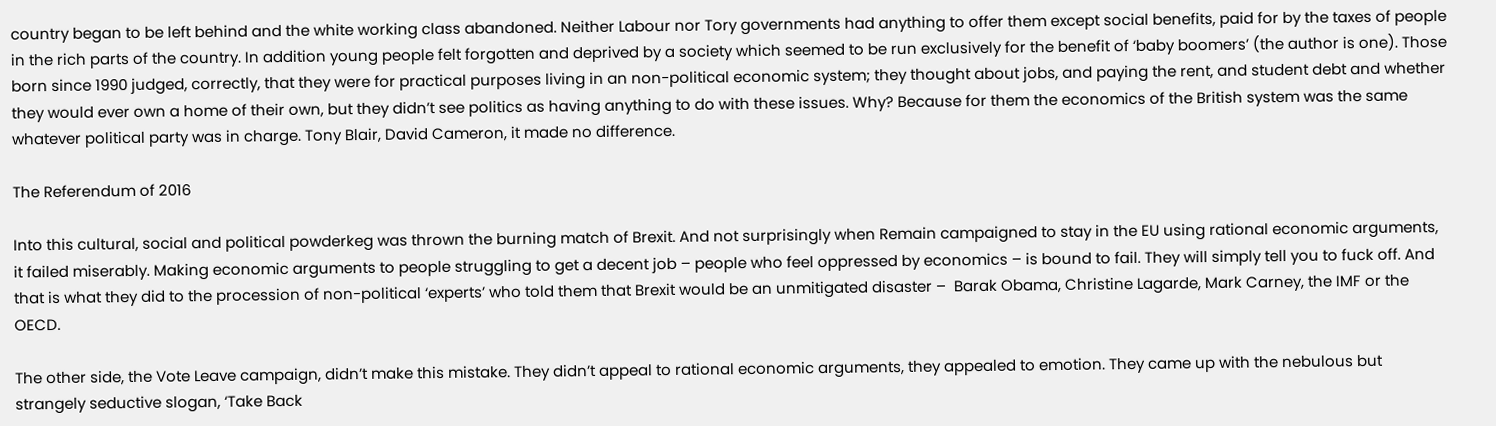country began to be left behind and the white working class abandoned. Neither Labour nor Tory governments had anything to offer them except social benefits, paid for by the taxes of people in the rich parts of the country. In addition young people felt forgotten and deprived by a society which seemed to be run exclusively for the benefit of ‘baby boomers’ (the author is one). Those born since 1990 judged, correctly, that they were for practical purposes living in an non-political economic system; they thought about jobs, and paying the rent, and student debt and whether they would ever own a home of their own, but they didn’t see politics as having anything to do with these issues. Why? Because for them the economics of the British system was the same whatever political party was in charge. Tony Blair, David Cameron, it made no difference.

The Referendum of 2016

Into this cultural, social and political powderkeg was thrown the burning match of Brexit. And not surprisingly when Remain campaigned to stay in the EU using rational economic arguments, it failed miserably. Making economic arguments to people struggling to get a decent job – people who feel oppressed by economics – is bound to fail. They will simply tell you to fuck off. And that is what they did to the procession of non-political ‘experts’ who told them that Brexit would be an unmitigated disaster –  Barak Obama, Christine Lagarde, Mark Carney, the IMF or the OECD.

The other side, the Vote Leave campaign, didn’t make this mistake. They didn’t appeal to rational economic arguments, they appealed to emotion. They came up with the nebulous but strangely seductive slogan, ‘Take Back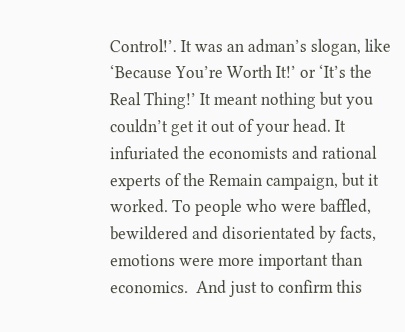Control!’. It was an adman’s slogan, like ‘Because You’re Worth It!’ or ‘It’s the Real Thing!’ It meant nothing but you couldn’t get it out of your head. It infuriated the economists and rational experts of the Remain campaign, but it worked. To people who were baffled, bewildered and disorientated by facts, emotions were more important than economics.  And just to confirm this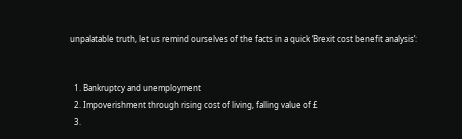unpalatable truth, let us remind ourselves of the facts in a quick ‘Brexit cost benefit analysis’:


  1. Bankruptcy and unemployment
  2. Impoverishment through rising cost of living, falling value of £
  3.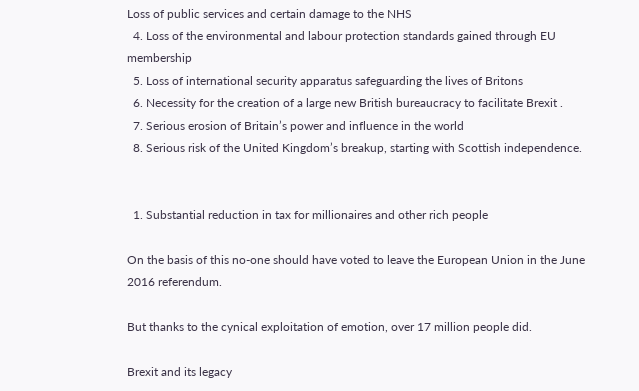Loss of public services and certain damage to the NHS
  4. Loss of the environmental and labour protection standards gained through EU membership
  5. Loss of international security apparatus safeguarding the lives of Britons
  6. Necessity for the creation of a large new British bureaucracy to facilitate Brexit .
  7. Serious erosion of Britain’s power and influence in the world
  8. Serious risk of the United Kingdom’s breakup, starting with Scottish independence.


  1. Substantial reduction in tax for millionaires and other rich people

On the basis of this no-one should have voted to leave the European Union in the June 2016 referendum.

But thanks to the cynical exploitation of emotion, over 17 million people did.

Brexit and its legacy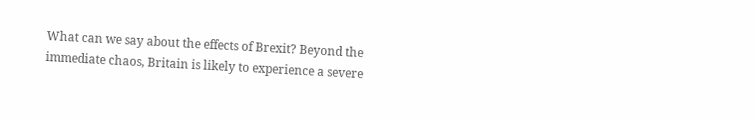What can we say about the effects of Brexit? Beyond the immediate chaos, Britain is likely to experience a severe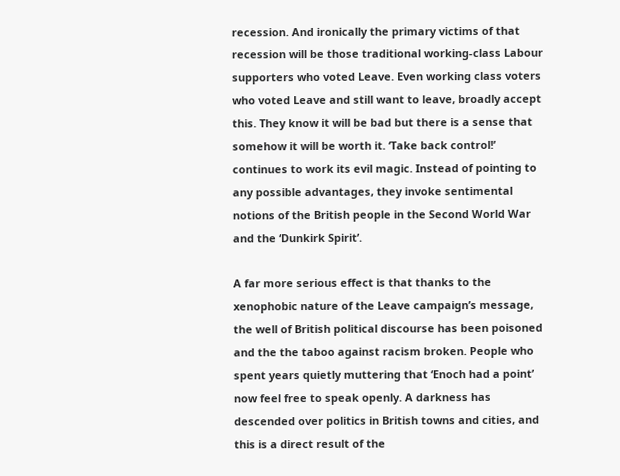recession. And ironically the primary victims of that recession will be those traditional working-class Labour supporters who voted Leave. Even working class voters who voted Leave and still want to leave, broadly accept this. They know it will be bad but there is a sense that somehow it will be worth it. ‘Take back control!’ continues to work its evil magic. Instead of pointing to any possible advantages, they invoke sentimental notions of the British people in the Second World War and the ‘Dunkirk Spirit’.

A far more serious effect is that thanks to the xenophobic nature of the Leave campaign’s message, the well of British political discourse has been poisoned and the the taboo against racism broken. People who spent years quietly muttering that ‘Enoch had a point’ now feel free to speak openly. A darkness has descended over politics in British towns and cities, and this is a direct result of the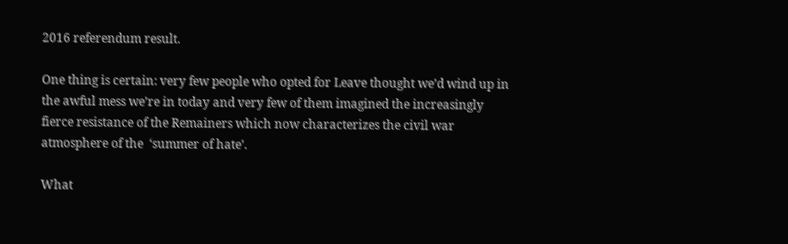2016 referendum result.

One thing is certain: very few people who opted for Leave thought we’d wind up in the awful mess we’re in today and very few of them imagined the increasingly fierce resistance of the Remainers which now characterizes the civil war atmosphere of the  ‘summer of hate’.

What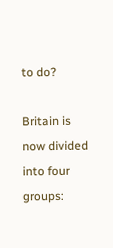to do?

Britain is now divided into four groups: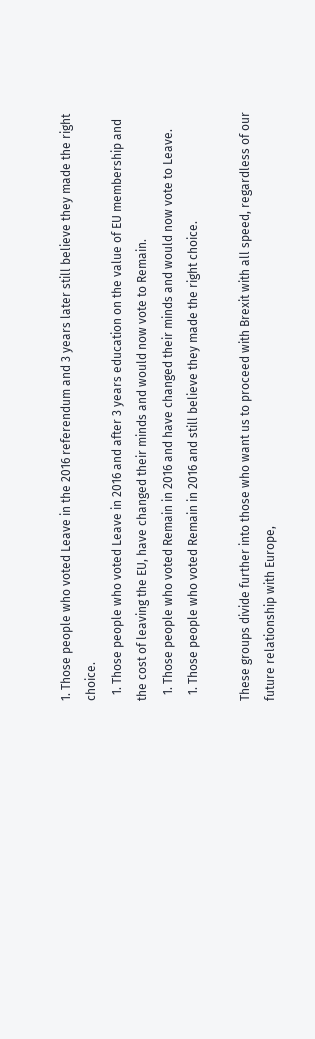1. Those people who voted Leave in the 2016 referendum and 3 years later still believe they made the right choice.
  1. Those people who voted Leave in 2016 and after 3 years education on the value of EU membership and the cost of leaving the EU, have changed their minds and would now vote to Remain.
  1. Those people who voted Remain in 2016 and have changed their minds and would now vote to Leave.
  1. Those people who voted Remain in 2016 and still believe they made the right choice.

These groups divide further into those who want us to proceed with Brexit with all speed, regardless of our future relationship with Europe,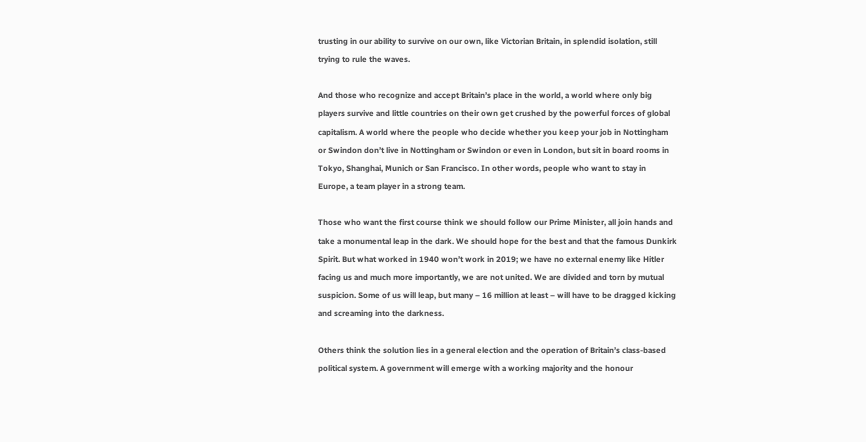trusting in our ability to survive on our own, like Victorian Britain, in splendid isolation, still trying to rule the waves.

And those who recognize and accept Britain’s place in the world, a world where only big players survive and little countries on their own get crushed by the powerful forces of global capitalism. A world where the people who decide whether you keep your job in Nottingham or Swindon don’t live in Nottingham or Swindon or even in London, but sit in board rooms in Tokyo, Shanghai, Munich or San Francisco. In other words, people who want to stay in Europe, a team player in a strong team.

Those who want the first course think we should follow our Prime Minister, all join hands and take a monumental leap in the dark. We should hope for the best and that the famous Dunkirk Spirit. But what worked in 1940 won’t work in 2019; we have no external enemy like Hitler facing us and much more importantly, we are not united. We are divided and torn by mutual suspicion. Some of us will leap, but many – 16 million at least – will have to be dragged kicking and screaming into the darkness.

Others think the solution lies in a general election and the operation of Britain’s class-based political system. A government will emerge with a working majority and the honour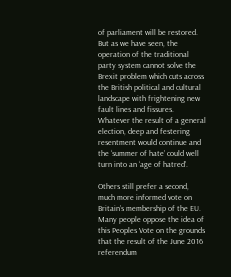of parliament will be restored. But as we have seen, the operation of the traditional party system cannot solve the Brexit problem which cuts across the British political and cultural landscape with frightening new fault lines and fissures. Whatever the result of a general election, deep and festering resentment would continue and the ‘summer of hate’ could well turn into an ‘age of hatred’.

Others still prefer a second, much more informed vote on Britain’s membership of the EU. Many people oppose the idea of this Peoples Vote on the grounds that the result of the June 2016 referendum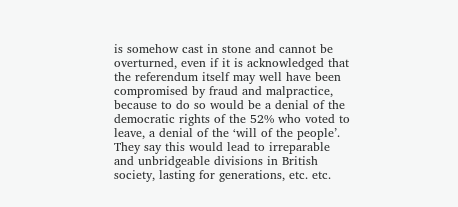is somehow cast in stone and cannot be overturned, even if it is acknowledged that the referendum itself may well have been compromised by fraud and malpractice, because to do so would be a denial of the democratic rights of the 52% who voted to leave, a denial of the ‘will of the people’. They say this would lead to irreparable and unbridgeable divisions in British society, lasting for generations, etc. etc.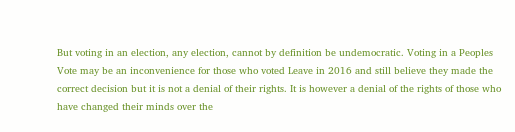But voting in an election, any election, cannot by definition be undemocratic. Voting in a Peoples Vote may be an inconvenience for those who voted Leave in 2016 and still believe they made the correct decision but it is not a denial of their rights. It is however a denial of the rights of those who have changed their minds over the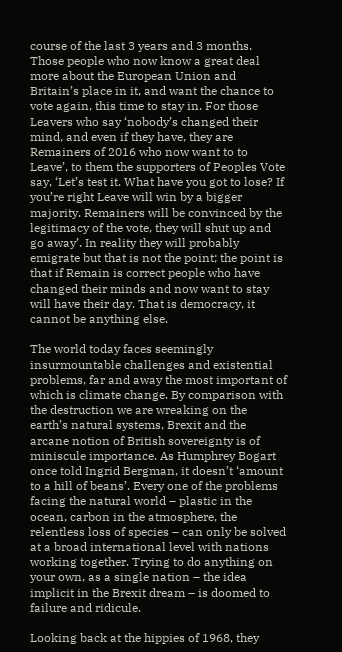course of the last 3 years and 3 months. Those people who now know a great deal more about the European Union and Britain’s place in it, and want the chance to vote again, this time to stay in. For those Leavers who say ‘nobody’s changed their mind, and even if they have, they are Remainers of 2016 who now want to to Leave’, to them the supporters of Peoples Vote say, ‘Let’s test it. What have you got to lose? If you’re right Leave will win by a bigger majority. Remainers will be convinced by the legitimacy of the vote, they will shut up and go away’. In reality they will probably emigrate but that is not the point; the point is that if Remain is correct people who have changed their minds and now want to stay will have their day. That is democracy, it cannot be anything else.

The world today faces seemingly insurmountable challenges and existential problems, far and away the most important of which is climate change. By comparison with the destruction we are wreaking on the earth’s natural systems, Brexit and the arcane notion of British sovereignty is of miniscule importance. As Humphrey Bogart once told Ingrid Bergman, it doesn’t ‘amount to a hill of beans’. Every one of the problems facing the natural world – plastic in the ocean, carbon in the atmosphere, the relentless loss of species – can only be solved at a broad international level with nations working together. Trying to do anything on your own, as a single nation – the idea implicit in the Brexit dream – is doomed to failure and ridicule.

Looking back at the hippies of 1968, they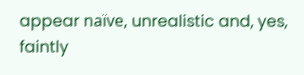appear naïve, unrealistic and, yes, faintly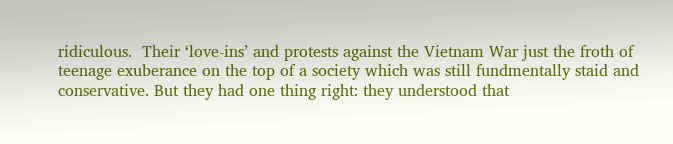ridiculous.  Their ‘love-ins’ and protests against the Vietnam War just the froth of teenage exuberance on the top of a society which was still fundmentally staid and conservative. But they had one thing right: they understood that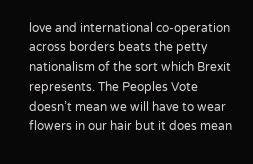love and international co-operation across borders beats the petty nationalism of the sort which Brexit represents. The Peoples Vote doesn’t mean we will have to wear flowers in our hair but it does mean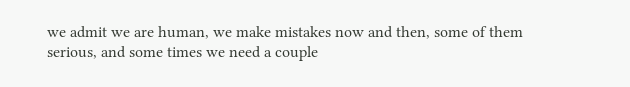we admit we are human, we make mistakes now and then, some of them serious, and some times we need a couple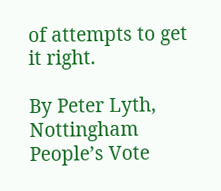of attempts to get it right.

By Peter Lyth, Nottingham People’s Vote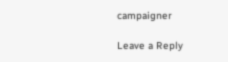campaigner

Leave a Reply